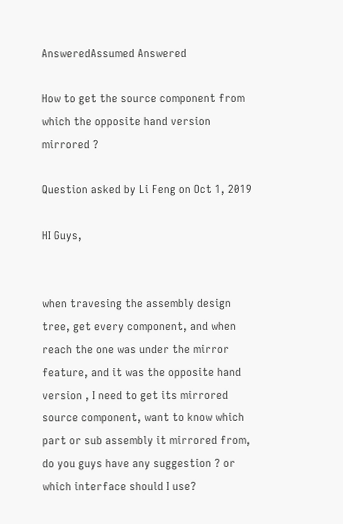AnsweredAssumed Answered

How to get the source component from which the opposite hand version mirrored ?

Question asked by Li Feng on Oct 1, 2019

HI Guys,


when travesing the assembly design tree, get every component, and when reach the one was under the mirror feature, and it was the opposite hand version , I need to get its mirrored source component, want to know which part or sub assembly it mirrored from, do you guys have any suggestion ? or which interface should I use?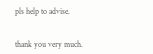pls help to advise.


thank you very much.